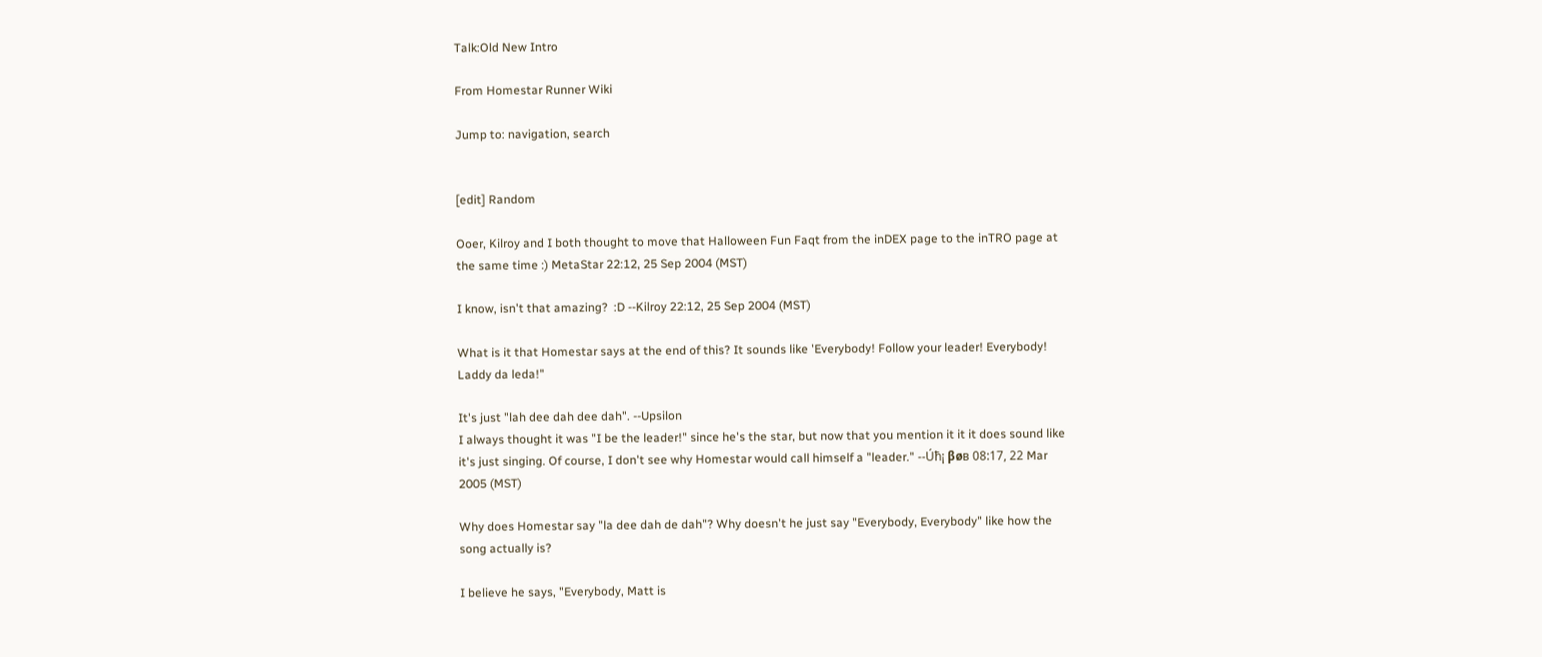Talk:Old New Intro

From Homestar Runner Wiki

Jump to: navigation, search


[edit] Random

Ooer, Kilroy and I both thought to move that Halloween Fun Faqt from the inDEX page to the inTRO page at the same time :) MetaStar 22:12, 25 Sep 2004 (MST)

I know, isn't that amazing?  :D --Kilroy 22:12, 25 Sep 2004 (MST)

What is it that Homestar says at the end of this? It sounds like 'Everybody! Follow your leader! Everybody! Laddy da leda!"

It's just "lah dee dah dee dah". --Upsilon
I always thought it was "I be the leader!" since he's the star, but now that you mention it it it does sound like it's just singing. Of course, I don't see why Homestar would call himself a "leader." --Úħ¡ βøв 08:17, 22 Mar 2005 (MST)

Why does Homestar say "la dee dah de dah"? Why doesn't he just say "Everybody, Everybody" like how the song actually is?

I believe he says, "Everybody, Matt is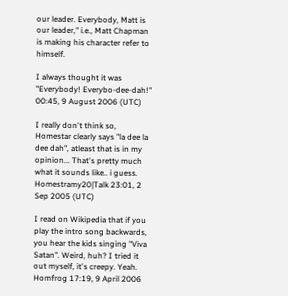our leader. Everybody, Matt is our leader," i.e., Matt Chapman is making his character refer to himself.

I always thought it was "Everybody! Everybo-dee-dah!" 00:45, 9 August 2006 (UTC)

I really don't think so, Homestar clearly says "la dee la dee dah", atleast that is in my opinion... That's pretty much what it sounds like.. i guess. Homestramy20|Talk 23:01, 2 Sep 2005 (UTC)

I read on Wikipedia that if you play the intro song backwards, you hear the kids singing "Viva Satan". Weird, huh? I tried it out myself, it's creepy. Yeah. Homfrog 17:19, 9 April 2006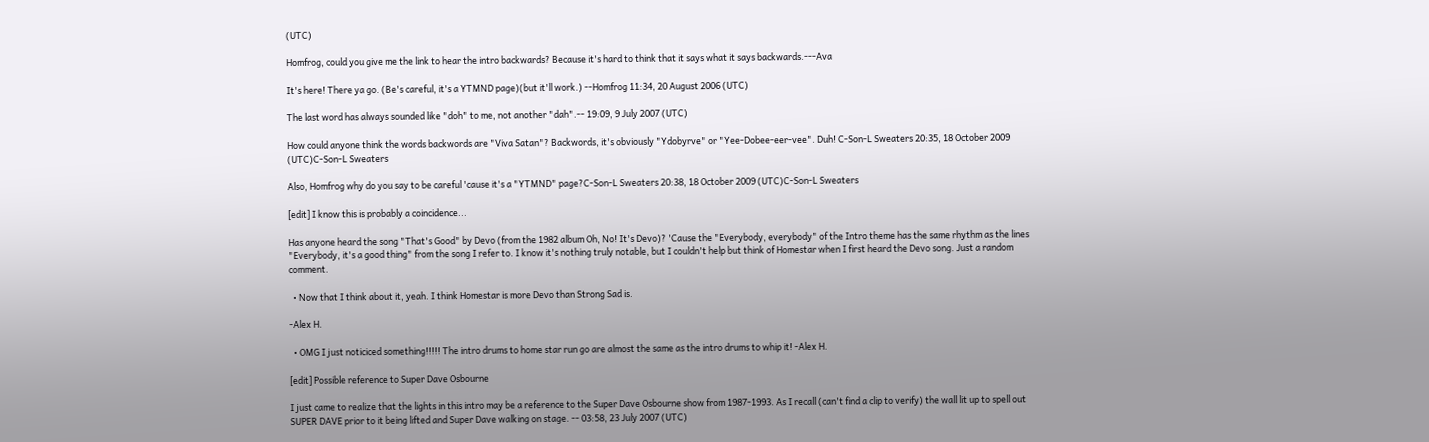(UTC)

Homfrog, could you give me the link to hear the intro backwards? Because it's hard to think that it says what it says backwards.---Ava

It's here! There ya go. (Be's careful, it's a YTMND page)(but it'll work.) --Homfrog 11:34, 20 August 2006 (UTC)

The last word has always sounded like "doh" to me, not another "dah".-- 19:09, 9 July 2007 (UTC)

How could anyone think the words backwords are "Viva Satan"? Backwords, it's obviously "Ydobyrve" or "Yee-Dobee-eer-vee". Duh! C-Son-L Sweaters 20:35, 18 October 2009 (UTC)C-Son-L Sweaters

Also, Homfrog why do you say to be careful 'cause it's a "YTMND" page?C-Son-L Sweaters 20:38, 18 October 2009 (UTC)C-Son-L Sweaters

[edit] I know this is probably a coincidence...

Has anyone heard the song "That's Good" by Devo (from the 1982 album Oh, No! It's Devo)? 'Cause the "Everybody, everybody" of the Intro theme has the same rhythm as the lines "Everybody, it's a good thing" from the song I refer to. I know it's nothing truly notable, but I couldn't help but think of Homestar when I first heard the Devo song. Just a random comment.

  • Now that I think about it, yeah. I think Homestar is more Devo than Strong Sad is.

-Alex H.

  • OMG I just noticiced something!!!!! The intro drums to home star run go are almost the same as the intro drums to whip it! -Alex H.

[edit] Possible reference to Super Dave Osbourne

I just came to realize that the lights in this intro may be a reference to the Super Dave Osbourne show from 1987-1993. As I recall (can't find a clip to verify) the wall lit up to spell out SUPER DAVE prior to it being lifted and Super Dave walking on stage. -- 03:58, 23 July 2007 (UTC)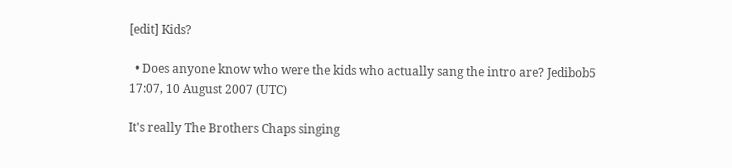[edit] Kids?

  • Does anyone know who were the kids who actually sang the intro are? Jedibob5 17:07, 10 August 2007 (UTC)

It's really The Brothers Chaps singing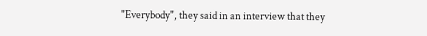"Everybody", they said in an interview that they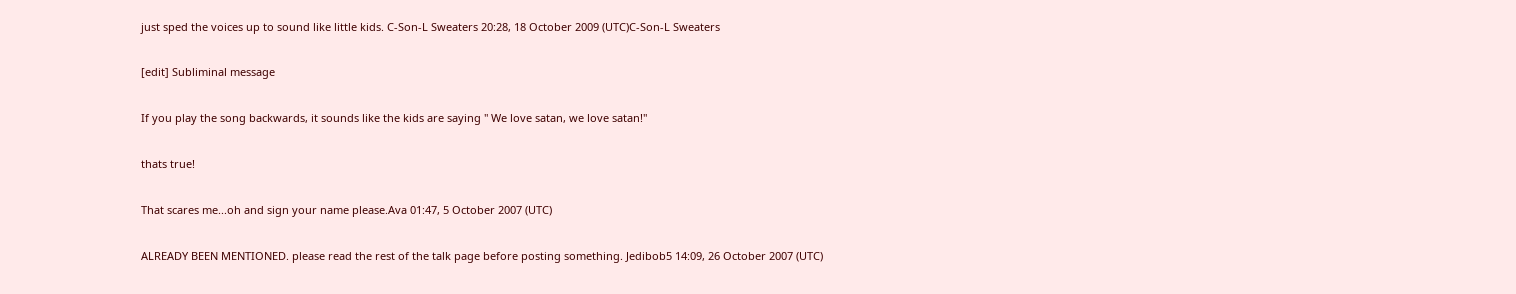just sped the voices up to sound like little kids. C-Son-L Sweaters 20:28, 18 October 2009 (UTC)C-Son-L Sweaters

[edit] Subliminal message

If you play the song backwards, it sounds like the kids are saying " We love satan, we love satan!"

thats true!

That scares me...oh and sign your name please.Ava 01:47, 5 October 2007 (UTC)

ALREADY BEEN MENTIONED. please read the rest of the talk page before posting something. Jedibob5 14:09, 26 October 2007 (UTC)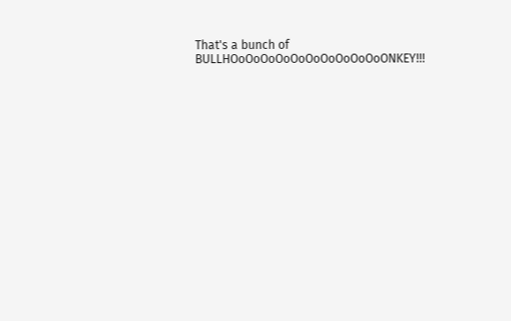That's a bunch of BULLHOoOoOoOoOoOoOoOoOoOoONKEY!!!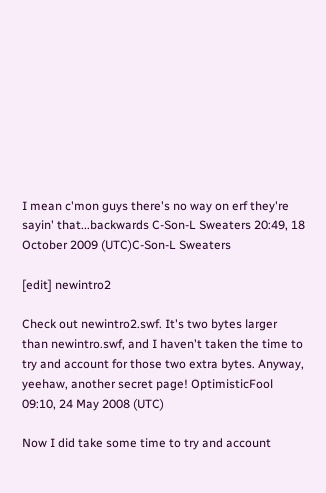I mean c'mon guys there's no way on erf they're sayin' that...backwards C-Son-L Sweaters 20:49, 18 October 2009 (UTC)C-Son-L Sweaters

[edit] newintro2

Check out newintro2.swf. It's two bytes larger than newintro.swf, and I haven't taken the time to try and account for those two extra bytes. Anyway, yeehaw, another secret page! OptimisticFool 09:10, 24 May 2008 (UTC)

Now I did take some time to try and account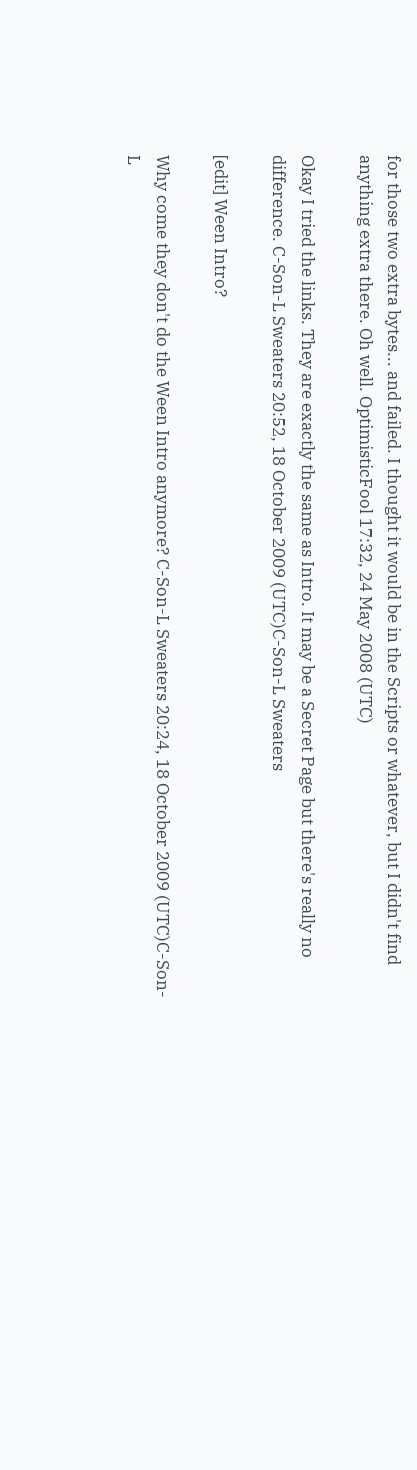for those two extra bytes... and failed. I thought it would be in the Scripts or whatever, but I didn't find anything extra there. Oh well. OptimisticFool 17:32, 24 May 2008 (UTC)

Okay I tried the links. They are exactly the same as Intro. It may be a Secret Page but there's really no difference. C-Son-L Sweaters 20:52, 18 October 2009 (UTC)C-Son-L Sweaters

[edit] Ween Intro?

Why come they don't do the Ween Intro anymore? C-Son-L Sweaters 20:24, 18 October 2009 (UTC)C-Son-L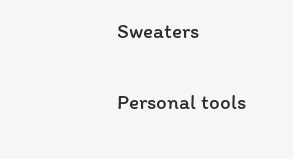Sweaters

Personal tools